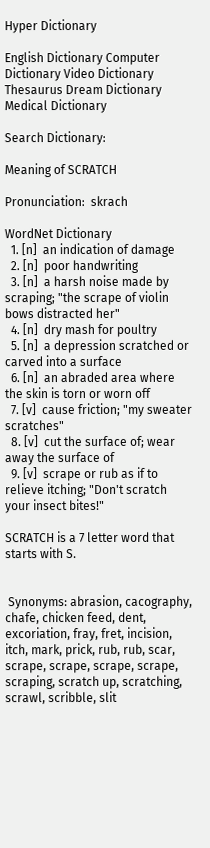Hyper Dictionary

English Dictionary Computer Dictionary Video Dictionary Thesaurus Dream Dictionary Medical Dictionary

Search Dictionary:

Meaning of SCRATCH

Pronunciation:  skrach

WordNet Dictionary
  1. [n]  an indication of damage
  2. [n]  poor handwriting
  3. [n]  a harsh noise made by scraping; "the scrape of violin bows distracted her"
  4. [n]  dry mash for poultry
  5. [n]  a depression scratched or carved into a surface
  6. [n]  an abraded area where the skin is torn or worn off
  7. [v]  cause friction; "my sweater scratches"
  8. [v]  cut the surface of; wear away the surface of
  9. [v]  scrape or rub as if to relieve itching; "Don't scratch your insect bites!"

SCRATCH is a 7 letter word that starts with S.


 Synonyms: abrasion, cacography, chafe, chicken feed, dent, excoriation, fray, fret, incision, itch, mark, prick, rub, rub, scar, scrape, scrape, scrape, scrape, scraping, scratch up, scratching, scrawl, scribble, slit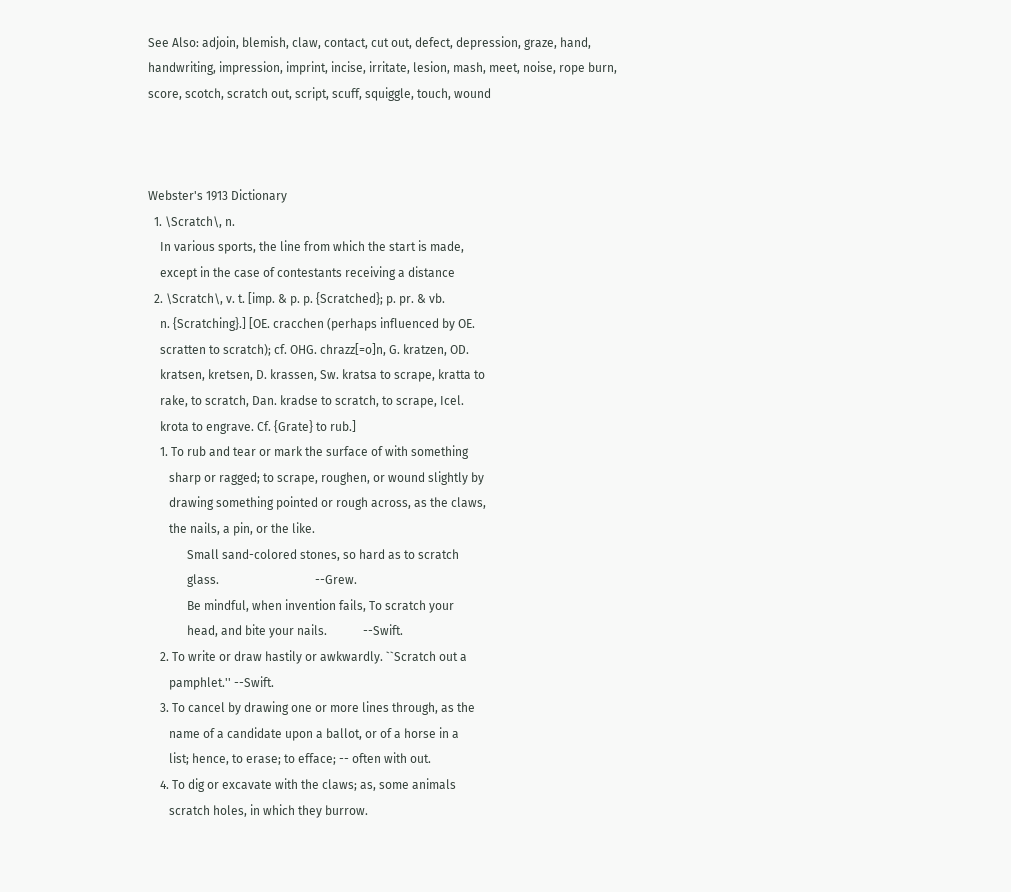See Also: adjoin, blemish, claw, contact, cut out, defect, depression, graze, hand, handwriting, impression, imprint, incise, irritate, lesion, mash, meet, noise, rope burn, score, scotch, scratch out, script, scuff, squiggle, touch, wound



Webster's 1913 Dictionary
  1. \Scratch\, n.
    In various sports, the line from which the start is made,
    except in the case of contestants receiving a distance
  2. \Scratch\, v. t. [imp. & p. p. {Scratched}; p. pr. & vb.
    n. {Scratching}.] [OE. cracchen (perhaps influenced by OE.
    scratten to scratch); cf. OHG. chrazz[=o]n, G. kratzen, OD.
    kratsen, kretsen, D. krassen, Sw. kratsa to scrape, kratta to
    rake, to scratch, Dan. kradse to scratch, to scrape, Icel.
    krota to engrave. Cf. {Grate} to rub.]
    1. To rub and tear or mark the surface of with something
       sharp or ragged; to scrape, roughen, or wound slightly by
       drawing something pointed or rough across, as the claws,
       the nails, a pin, or the like.
             Small sand-colored stones, so hard as to scratch
             glass.                                --Grew.
             Be mindful, when invention fails, To scratch your
             head, and bite your nails.            --Swift.
    2. To write or draw hastily or awkwardly. ``Scratch out a
       pamphlet.'' --Swift.
    3. To cancel by drawing one or more lines through, as the
       name of a candidate upon a ballot, or of a horse in a
       list; hence, to erase; to efface; -- often with out.
    4. To dig or excavate with the claws; as, some animals
       scratch holes, in which they burrow.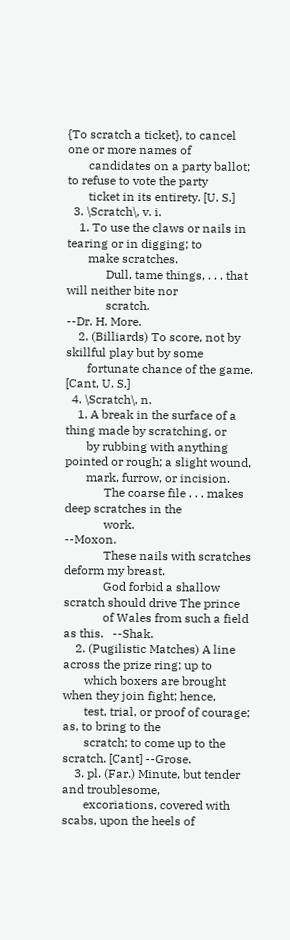{To scratch a ticket}, to cancel one or more names of
       candidates on a party ballot; to refuse to vote the party
       ticket in its entirety. [U. S.]
  3. \Scratch\, v. i.
    1. To use the claws or nails in tearing or in digging; to
       make scratches.
             Dull, tame things, . . . that will neither bite nor
             scratch.                              --Dr. H. More.
    2. (Billiards) To score, not by skillful play but by some
       fortunate chance of the game. [Cant, U. S.]
  4. \Scratch\, n.
    1. A break in the surface of a thing made by scratching, or
       by rubbing with anything pointed or rough; a slight wound,
       mark, furrow, or incision.
             The coarse file . . . makes deep scratches in the
             work.                                 --Moxon.
             These nails with scratches deform my breast.
             God forbid a shallow scratch should drive The prince
             of Wales from such a field as this.   --Shak.
    2. (Pugilistic Matches) A line across the prize ring; up to
       which boxers are brought when they join fight; hence,
       test, trial, or proof of courage; as, to bring to the
       scratch; to come up to the scratch. [Cant] --Grose.
    3. pl. (Far.) Minute, but tender and troublesome,
       excoriations, covered with scabs, upon the heels of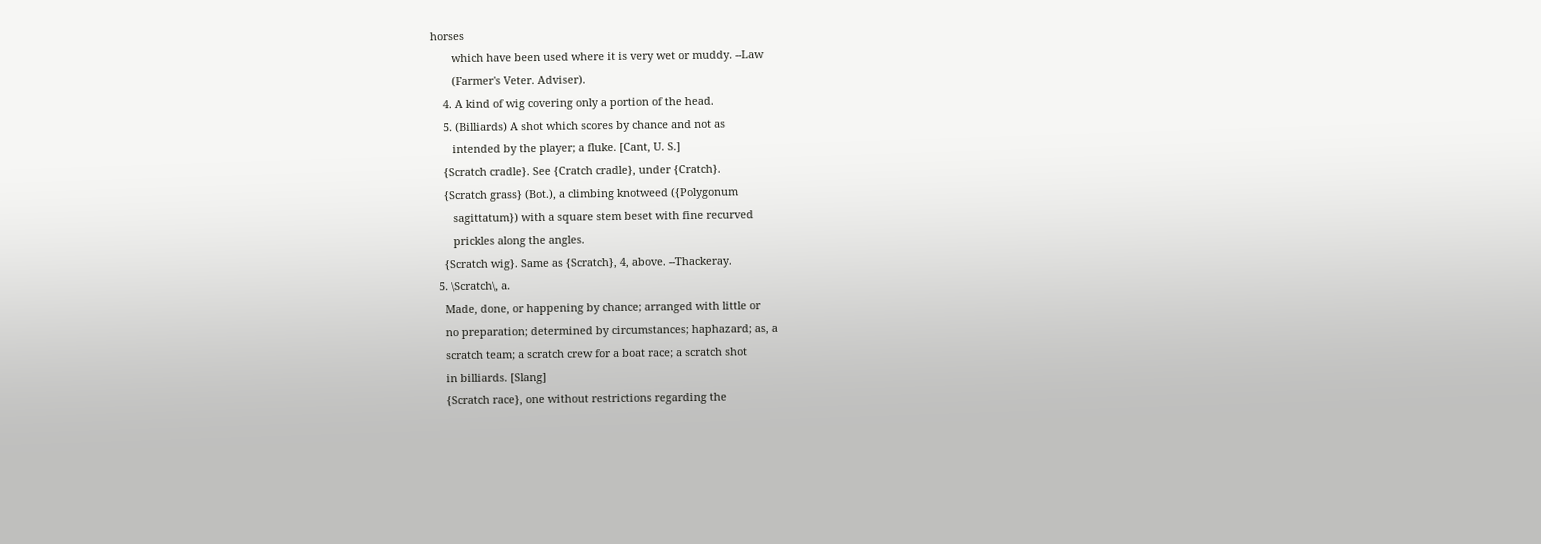horses
       which have been used where it is very wet or muddy. --Law
       (Farmer's Veter. Adviser).
    4. A kind of wig covering only a portion of the head.
    5. (Billiards) A shot which scores by chance and not as
       intended by the player; a fluke. [Cant, U. S.]
    {Scratch cradle}. See {Cratch cradle}, under {Cratch}.
    {Scratch grass} (Bot.), a climbing knotweed ({Polygonum
       sagittatum}) with a square stem beset with fine recurved
       prickles along the angles.
    {Scratch wig}. Same as {Scratch}, 4, above. --Thackeray.
  5. \Scratch\, a.
    Made, done, or happening by chance; arranged with little or
    no preparation; determined by circumstances; haphazard; as, a
    scratch team; a scratch crew for a boat race; a scratch shot
    in billiards. [Slang]
    {Scratch race}, one without restrictions regarding the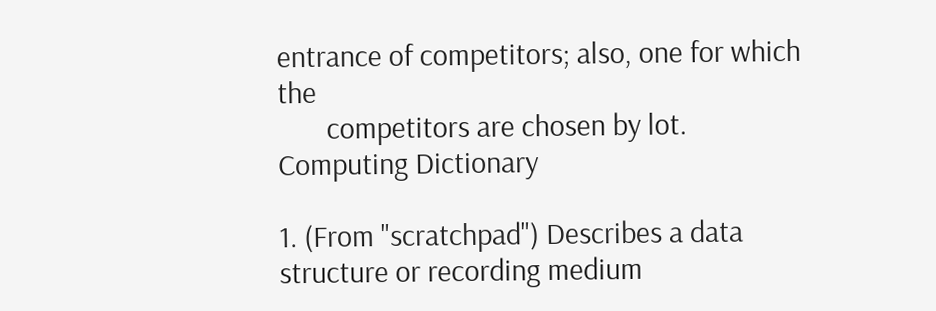entrance of competitors; also, one for which the
       competitors are chosen by lot.
Computing Dictionary

1. (From "scratchpad") Describes a data structure or recording medium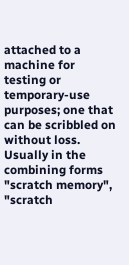attached to a machine for testing or temporary-use purposes; one that can be scribbled on without loss. Usually in the combining forms "scratch memory", "scratch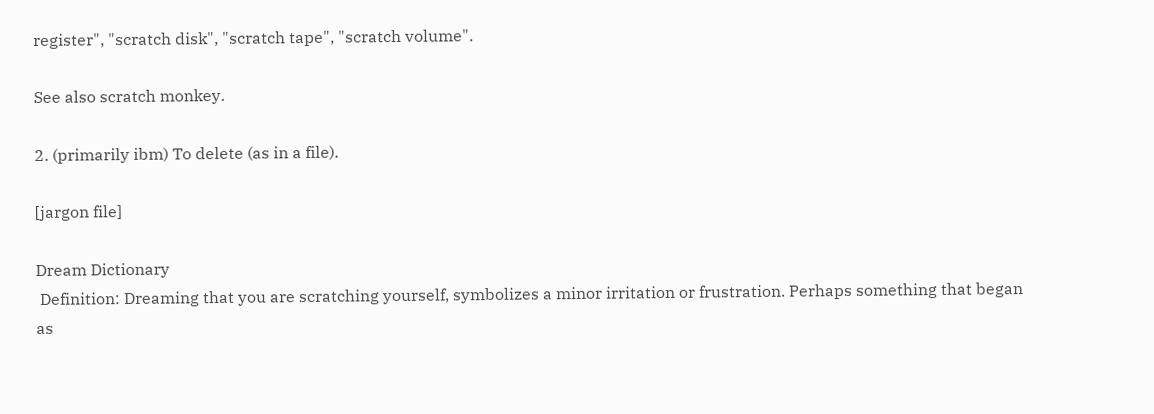register", "scratch disk", "scratch tape", "scratch volume".

See also scratch monkey.

2. (primarily ibm) To delete (as in a file).

[jargon file]

Dream Dictionary
 Definition: Dreaming that you are scratching yourself, symbolizes a minor irritation or frustration. Perhaps something that began as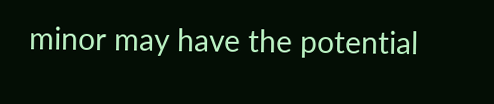minor may have the potential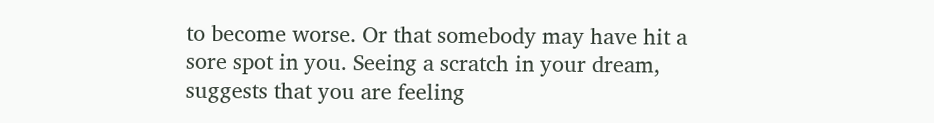to become worse. Or that somebody may have hit a sore spot in you. Seeing a scratch in your dream, suggests that you are feeling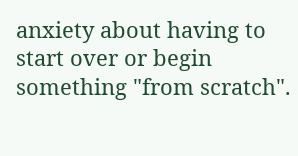anxiety about having to start over or begin something "from scratch".